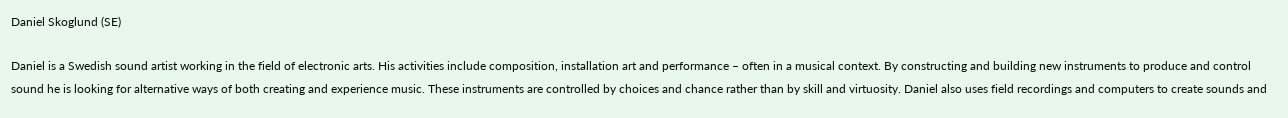Daniel Skoglund (SE)

Daniel is a Swedish sound artist working in the field of electronic arts. His activities include composition, installation art and performance – often in a musical context. By constructing and building new instruments to produce and control sound he is looking for alternative ways of both creating and experience music. These instruments are controlled by choices and chance rather than by skill and virtuosity. Daniel also uses field recordings and computers to create sounds and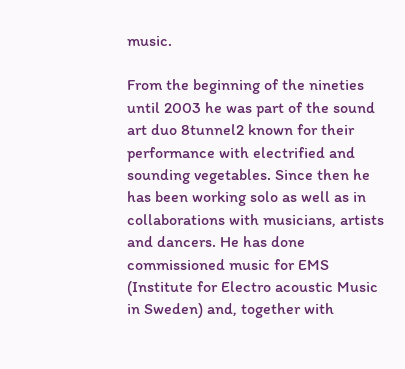music.

From the beginning of the nineties until 2003 he was part of the sound art duo 8tunnel2 known for their performance with electrified and sounding vegetables. Since then he has been working solo as well as in collaborations with musicians, artists and dancers. He has done commissioned music for EMS (Institute for Electro acoustic Music in Sweden) and, together with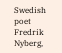Swedish poet Fredrik Nyberg,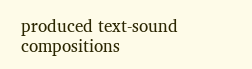produced text-sound compositions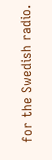for the Swedish radio.